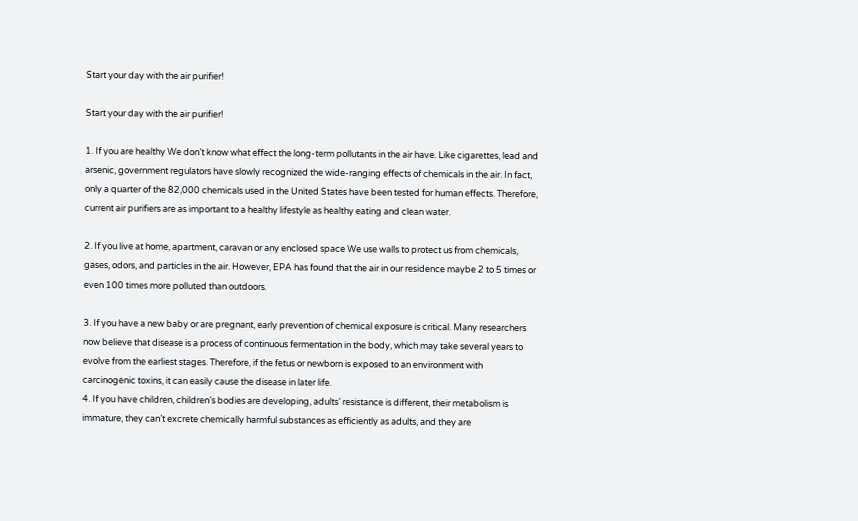Start your day with the air purifier!

Start your day with the air purifier!

1. If you are healthy We don’t know what effect the long-term pollutants in the air have. Like cigarettes, lead and arsenic, government regulators have slowly recognized the wide-ranging effects of chemicals in the air. In fact, only a quarter of the 82,000 chemicals used in the United States have been tested for human effects. Therefore, current air purifiers are as important to a healthy lifestyle as healthy eating and clean water.

2. If you live at home, apartment, caravan or any enclosed space We use walls to protect us from chemicals, gases, odors, and particles in the air. However, EPA has found that the air in our residence maybe 2 to 5 times or even 100 times more polluted than outdoors.

3. If you have a new baby or are pregnant, early prevention of chemical exposure is critical. Many researchers now believe that disease is a process of continuous fermentation in the body, which may take several years to evolve from the earliest stages. Therefore, if the fetus or newborn is exposed to an environment with carcinogenic toxins, it can easily cause the disease in later life.
4. If you have children, children’s bodies are developing, adults’ resistance is different, their metabolism is immature, they can’t excrete chemically harmful substances as efficiently as adults, and they are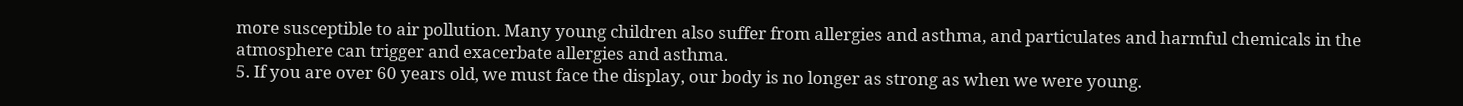more susceptible to air pollution. Many young children also suffer from allergies and asthma, and particulates and harmful chemicals in the atmosphere can trigger and exacerbate allergies and asthma.
5. If you are over 60 years old, we must face the display, our body is no longer as strong as when we were young.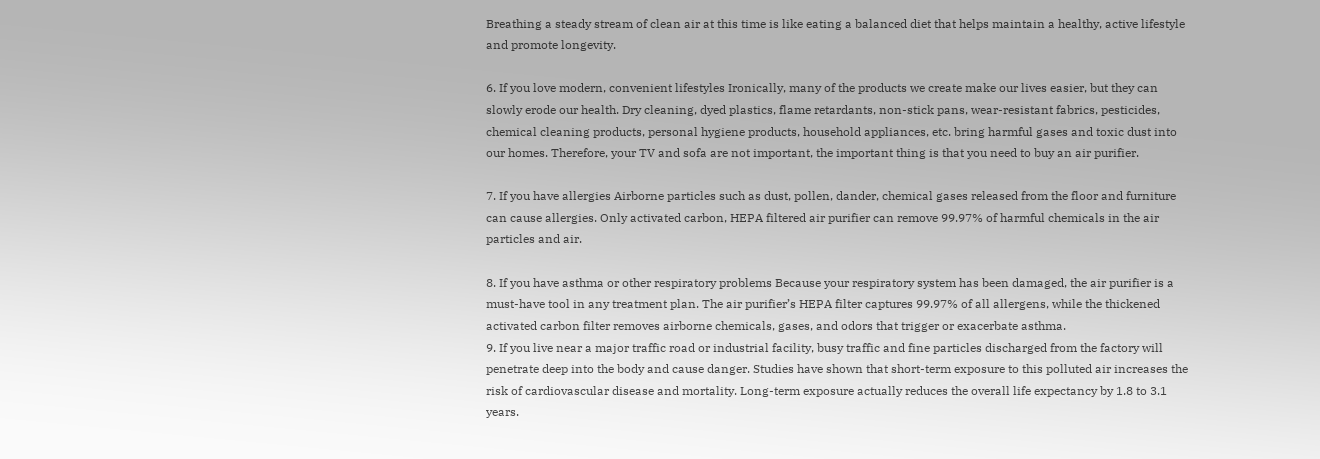Breathing a steady stream of clean air at this time is like eating a balanced diet that helps maintain a healthy, active lifestyle and promote longevity.

6. If you love modern, convenient lifestyles Ironically, many of the products we create make our lives easier, but they can slowly erode our health. Dry cleaning, dyed plastics, flame retardants, non-stick pans, wear-resistant fabrics, pesticides, chemical cleaning products, personal hygiene products, household appliances, etc. bring harmful gases and toxic dust into our homes. Therefore, your TV and sofa are not important, the important thing is that you need to buy an air purifier.

7. If you have allergies Airborne particles such as dust, pollen, dander, chemical gases released from the floor and furniture can cause allergies. Only activated carbon, HEPA filtered air purifier can remove 99.97% of harmful chemicals in the air particles and air.

8. If you have asthma or other respiratory problems Because your respiratory system has been damaged, the air purifier is a must-have tool in any treatment plan. The air purifier’s HEPA filter captures 99.97% of all allergens, while the thickened activated carbon filter removes airborne chemicals, gases, and odors that trigger or exacerbate asthma.
9. If you live near a major traffic road or industrial facility, busy traffic and fine particles discharged from the factory will penetrate deep into the body and cause danger. Studies have shown that short-term exposure to this polluted air increases the risk of cardiovascular disease and mortality. Long-term exposure actually reduces the overall life expectancy by 1.8 to 3.1 years.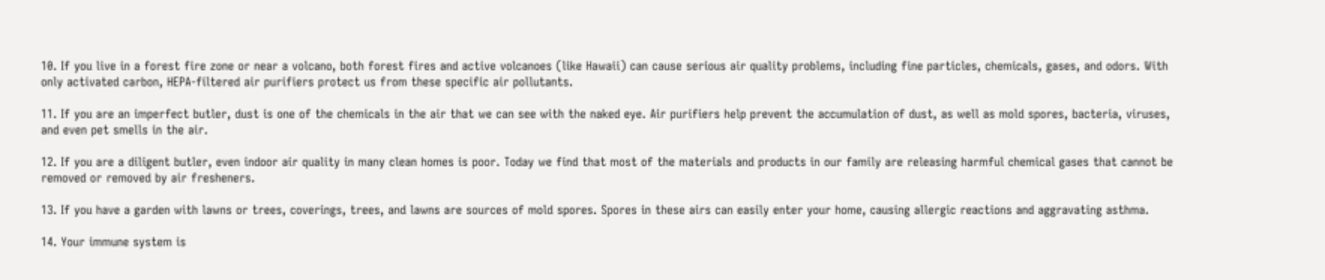10. If you live in a forest fire zone or near a volcano, both forest fires and active volcanoes (like Hawaii) can cause serious air quality problems, including fine particles, chemicals, gases, and odors. With only activated carbon, HEPA-filtered air purifiers protect us from these specific air pollutants.

11. If you are an imperfect butler, dust is one of the chemicals in the air that we can see with the naked eye. Air purifiers help prevent the accumulation of dust, as well as mold spores, bacteria, viruses, and even pet smells in the air.

12. If you are a diligent butler, even indoor air quality in many clean homes is poor. Today we find that most of the materials and products in our family are releasing harmful chemical gases that cannot be removed or removed by air fresheners.

13. If you have a garden with lawns or trees, coverings, trees, and lawns are sources of mold spores. Spores in these airs can easily enter your home, causing allergic reactions and aggravating asthma.

14. Your immune system is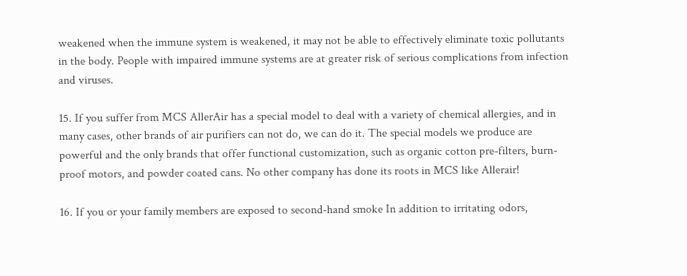weakened when the immune system is weakened, it may not be able to effectively eliminate toxic pollutants in the body. People with impaired immune systems are at greater risk of serious complications from infection and viruses.

15. If you suffer from MCS AllerAir has a special model to deal with a variety of chemical allergies, and in many cases, other brands of air purifiers can not do, we can do it. The special models we produce are powerful and the only brands that offer functional customization, such as organic cotton pre-filters, burn-proof motors, and powder coated cans. No other company has done its roots in MCS like Allerair!

16. If you or your family members are exposed to second-hand smoke In addition to irritating odors,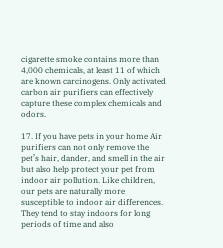cigarette smoke contains more than 4,000 chemicals, at least 11 of which are known carcinogens. Only activated carbon air purifiers can effectively capture these complex chemicals and odors.

17. If you have pets in your home Air purifiers can not only remove the pet’s hair, dander, and smell in the air but also help protect your pet from indoor air pollution. Like children, our pets are naturally more susceptible to indoor air differences. They tend to stay indoors for long periods of time and also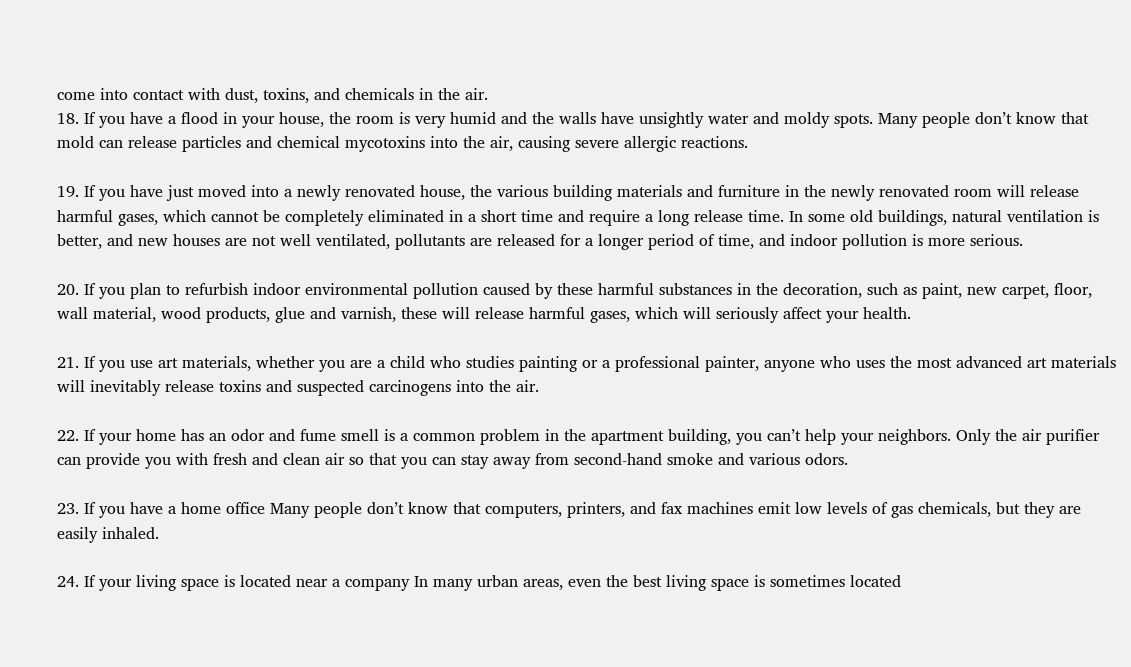come into contact with dust, toxins, and chemicals in the air.
18. If you have a flood in your house, the room is very humid and the walls have unsightly water and moldy spots. Many people don’t know that mold can release particles and chemical mycotoxins into the air, causing severe allergic reactions.

19. If you have just moved into a newly renovated house, the various building materials and furniture in the newly renovated room will release harmful gases, which cannot be completely eliminated in a short time and require a long release time. In some old buildings, natural ventilation is better, and new houses are not well ventilated, pollutants are released for a longer period of time, and indoor pollution is more serious.

20. If you plan to refurbish indoor environmental pollution caused by these harmful substances in the decoration, such as paint, new carpet, floor, wall material, wood products, glue and varnish, these will release harmful gases, which will seriously affect your health.

21. If you use art materials, whether you are a child who studies painting or a professional painter, anyone who uses the most advanced art materials will inevitably release toxins and suspected carcinogens into the air.

22. If your home has an odor and fume smell is a common problem in the apartment building, you can’t help your neighbors. Only the air purifier can provide you with fresh and clean air so that you can stay away from second-hand smoke and various odors.

23. If you have a home office Many people don’t know that computers, printers, and fax machines emit low levels of gas chemicals, but they are easily inhaled.

24. If your living space is located near a company In many urban areas, even the best living space is sometimes located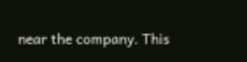near the company. This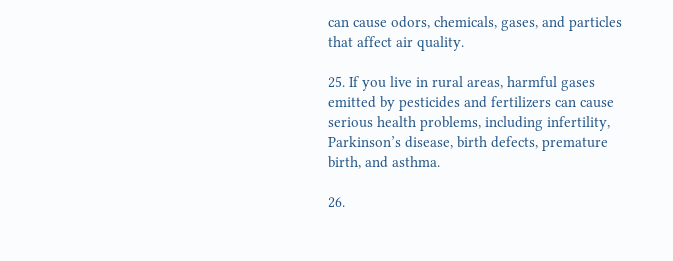can cause odors, chemicals, gases, and particles that affect air quality.

25. If you live in rural areas, harmful gases emitted by pesticides and fertilizers can cause serious health problems, including infertility, Parkinson’s disease, birth defects, premature birth, and asthma.

26.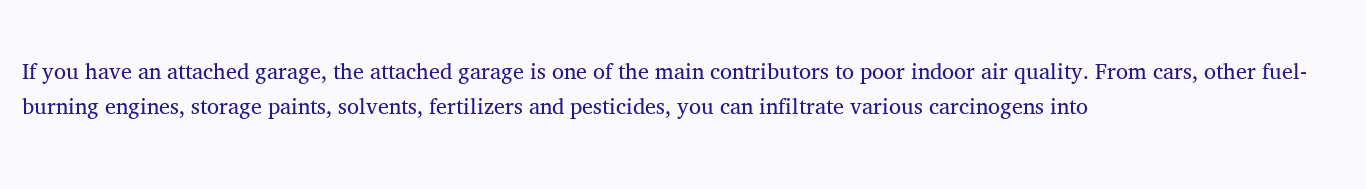If you have an attached garage, the attached garage is one of the main contributors to poor indoor air quality. From cars, other fuel-burning engines, storage paints, solvents, fertilizers and pesticides, you can infiltrate various carcinogens into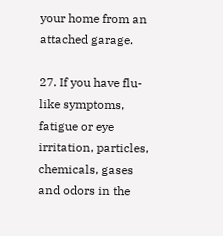your home from an attached garage.

27. If you have flu-like symptoms, fatigue or eye irritation, particles, chemicals, gases and odors in the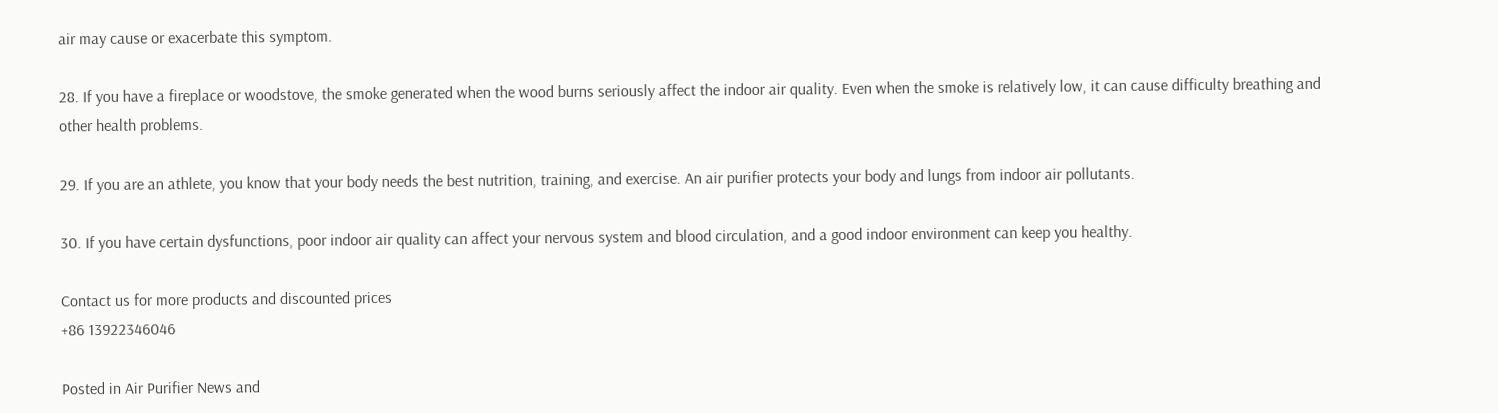air may cause or exacerbate this symptom.

28. If you have a fireplace or woodstove, the smoke generated when the wood burns seriously affect the indoor air quality. Even when the smoke is relatively low, it can cause difficulty breathing and other health problems.

29. If you are an athlete, you know that your body needs the best nutrition, training, and exercise. An air purifier protects your body and lungs from indoor air pollutants.

30. If you have certain dysfunctions, poor indoor air quality can affect your nervous system and blood circulation, and a good indoor environment can keep you healthy.

Contact us for more products and discounted prices
+86 13922346046

Posted in Air Purifier News and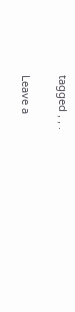tagged , , .

Leave a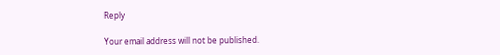Reply

Your email address will not be published.